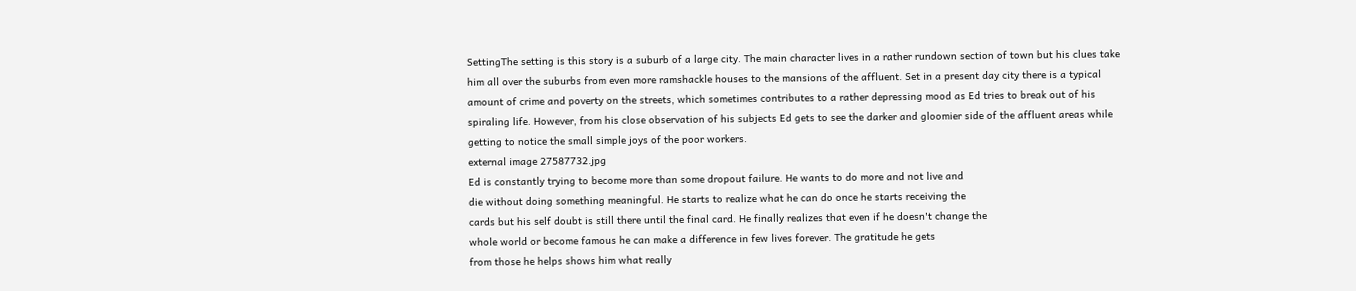SettingThe setting is this story is a suburb of a large city. The main character lives in a rather rundown section of town but his clues take him all over the suburbs from even more ramshackle houses to the mansions of the affluent. Set in a present day city there is a typical amount of crime and poverty on the streets, which sometimes contributes to a rather depressing mood as Ed tries to break out of his spiraling life. However, from his close observation of his subjects Ed gets to see the darker and gloomier side of the affluent areas while getting to notice the small simple joys of the poor workers.
external image 27587732.jpg
Ed is constantly trying to become more than some dropout failure. He wants to do more and not live and
die without doing something meaningful. He starts to realize what he can do once he starts receiving the
cards but his self doubt is still there until the final card. He finally realizes that even if he doesn't change the
whole world or become famous he can make a difference in few lives forever. The gratitude he gets
from those he helps shows him what really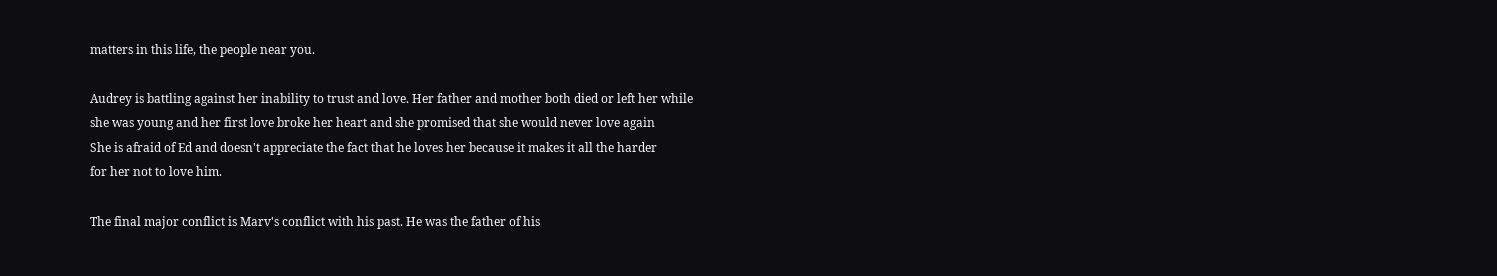matters in this life, the people near you.

Audrey is battling against her inability to trust and love. Her father and mother both died or left her while
she was young and her first love broke her heart and she promised that she would never love again
She is afraid of Ed and doesn't appreciate the fact that he loves her because it makes it all the harder
for her not to love him.

The final major conflict is Marv's conflict with his past. He was the father of his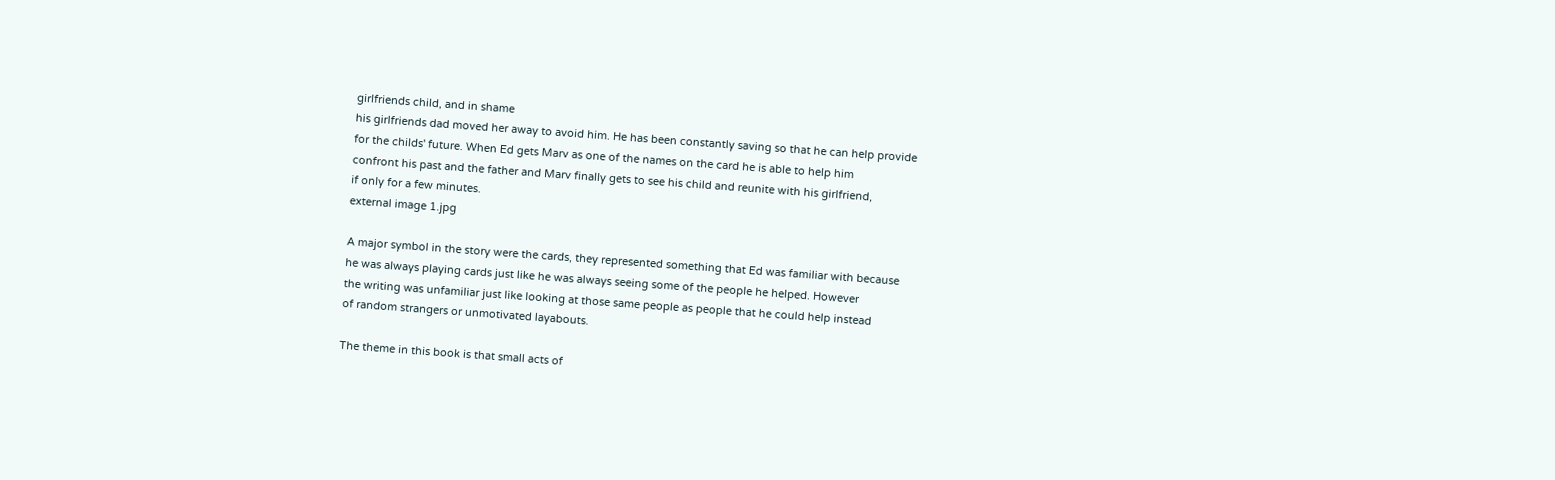girlfriends child, and in shame
his girlfriends dad moved her away to avoid him. He has been constantly saving so that he can help provide
for the childs' future. When Ed gets Marv as one of the names on the card he is able to help him
confront his past and the father and Marv finally gets to see his child and reunite with his girlfriend,
if only for a few minutes.
external image 1.jpg

A major symbol in the story were the cards, they represented something that Ed was familiar with because
he was always playing cards just like he was always seeing some of the people he helped. However
the writing was unfamiliar just like looking at those same people as people that he could help instead
of random strangers or unmotivated layabouts.

The theme in this book is that small acts of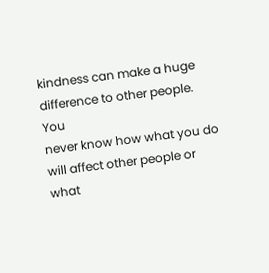kindness can make a huge difference to other people. You
never know how what you do will affect other people or what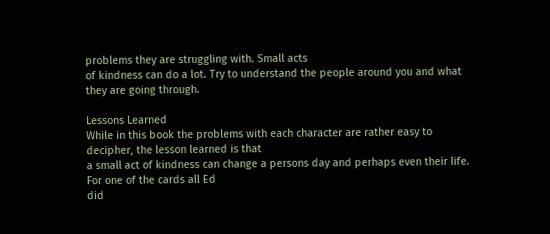problems they are struggling with. Small acts
of kindness can do a lot. Try to understand the people around you and what they are going through.

Lessons Learned
While in this book the problems with each character are rather easy to decipher, the lesson learned is that
a small act of kindness can change a persons day and perhaps even their life. For one of the cards all Ed
did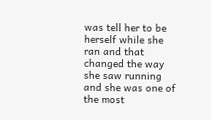was tell her to be herself while she ran and that changed the way she saw running and she was one of
the most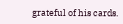grateful of his cards.